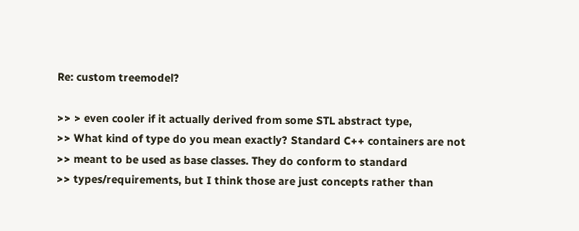Re: custom treemodel?

>> > even cooler if it actually derived from some STL abstract type,
>> What kind of type do you mean exactly? Standard C++ containers are not
>> meant to be used as base classes. They do conform to standard
>> types/requirements, but I think those are just concepts rather than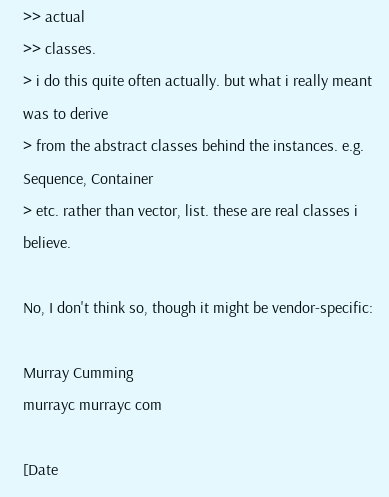>> actual
>> classes.
> i do this quite often actually. but what i really meant was to derive
> from the abstract classes behind the instances. e.g. Sequence, Container
> etc. rather than vector, list. these are real classes i believe.

No, I don't think so, though it might be vendor-specific:

Murray Cumming
murrayc murrayc com

[Date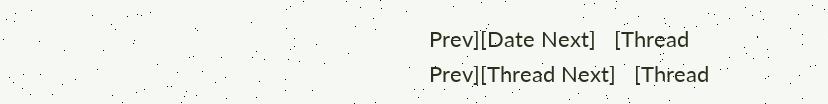Prev][Date Next]   [Thread Prev][Thread Next]   [Thread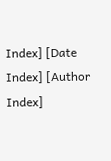Index] [Date Index] [Author Index]